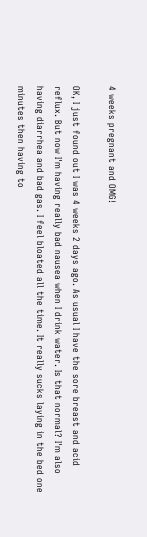4 weeks pregnant and OMG!

OK, I just found out I was 4 weeks 2 days ago. As usual I have the sore breast and acid reflux. But now I'm having really bad nausea when I drink water. Is that normal? I'm also having diarrhea and bad gas. I feel bloated all the time. It really sucks laying in the bed one minutes then having to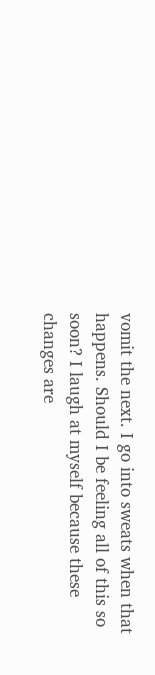vomit the next. I go into sweats when that happens. Should I be feeling all of this so soon? I laugh at myself because these changes are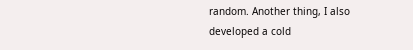random. Another thing, I also developed a cold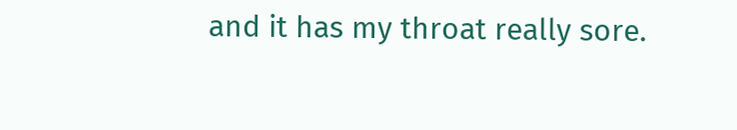and it has my throat really sore.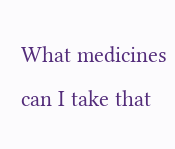What medicines can I take that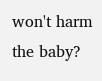won't harm the baby?